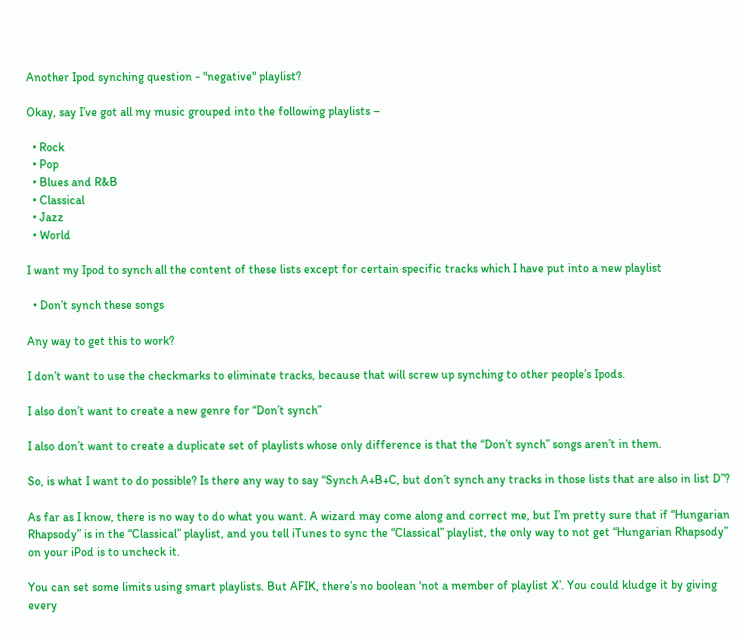Another Ipod synching question - "negative" playlist?

Okay, say I’ve got all my music grouped into the following playlists –

  • Rock
  • Pop
  • Blues and R&B
  • Classical
  • Jazz
  • World

I want my Ipod to synch all the content of these lists except for certain specific tracks which I have put into a new playlist

  • Don’t synch these songs

Any way to get this to work?

I don’t want to use the checkmarks to eliminate tracks, because that will screw up synching to other people’s Ipods.

I also don’t want to create a new genre for “Don’t synch”

I also don’t want to create a duplicate set of playlists whose only difference is that the “Don’t synch” songs aren’t in them.

So, is what I want to do possible? Is there any way to say “Synch A+B+C, but don’t synch any tracks in those lists that are also in list D”?

As far as I know, there is no way to do what you want. A wizard may come along and correct me, but I’m pretty sure that if “Hungarian Rhapsody” is in the “Classical” playlist, and you tell iTunes to sync the “Classical” playlist, the only way to not get “Hungarian Rhapsody” on your iPod is to uncheck it.

You can set some limits using smart playlists. But AFIK, there’s no boolean ‘not a member of playlist X’. You could kludge it by giving every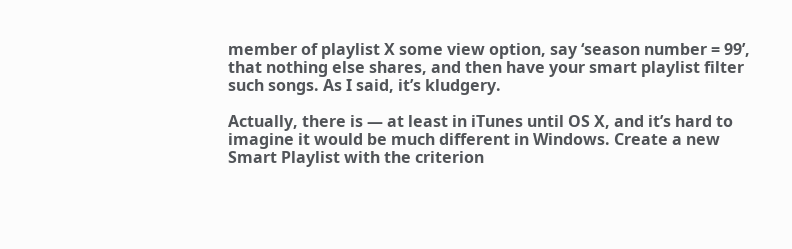member of playlist X some view option, say ‘season number = 99’, that nothing else shares, and then have your smart playlist filter such songs. As I said, it’s kludgery.

Actually, there is — at least in iTunes until OS X, and it’s hard to imagine it would be much different in Windows. Create a new Smart Playlist with the criterion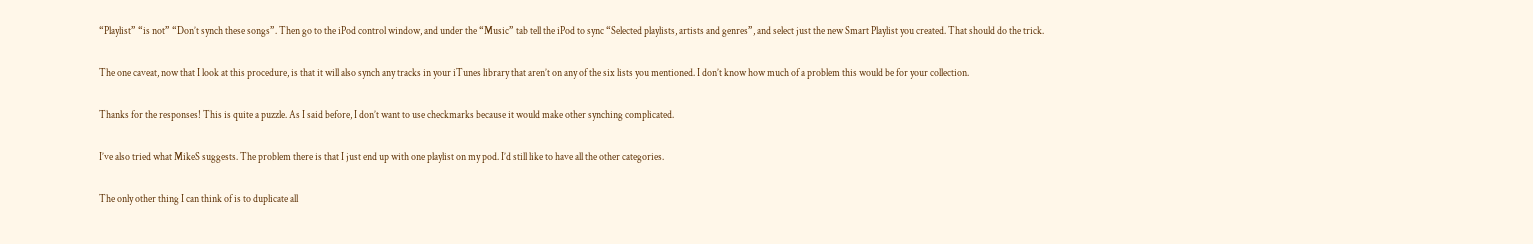“Playlist” “is not” “Don’t synch these songs”. Then go to the iPod control window, and under the “Music” tab tell the iPod to sync “Selected playlists, artists and genres”, and select just the new Smart Playlist you created. That should do the trick.

The one caveat, now that I look at this procedure, is that it will also synch any tracks in your iTunes library that aren’t on any of the six lists you mentioned. I don’t know how much of a problem this would be for your collection.

Thanks for the responses! This is quite a puzzle. As I said before, I don’t want to use checkmarks because it would make other synching complicated.

I’ve also tried what MikeS suggests. The problem there is that I just end up with one playlist on my pod. I’d still like to have all the other categories.

The only other thing I can think of is to duplicate all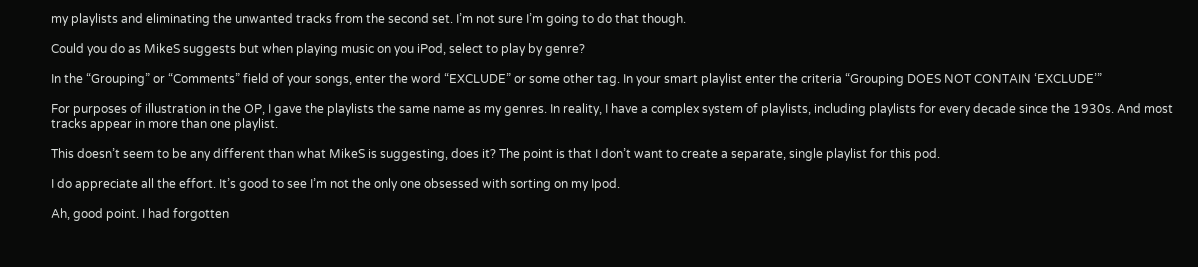my playlists and eliminating the unwanted tracks from the second set. I’m not sure I’m going to do that though.

Could you do as MikeS suggests but when playing music on you iPod, select to play by genre?

In the “Grouping” or “Comments” field of your songs, enter the word “EXCLUDE” or some other tag. In your smart playlist enter the criteria “Grouping DOES NOT CONTAIN ‘EXCLUDE’”

For purposes of illustration in the OP, I gave the playlists the same name as my genres. In reality, I have a complex system of playlists, including playlists for every decade since the 1930s. And most tracks appear in more than one playlist.

This doesn’t seem to be any different than what MikeS is suggesting, does it? The point is that I don’t want to create a separate, single playlist for this pod.

I do appreciate all the effort. It’s good to see I’m not the only one obsessed with sorting on my Ipod.

Ah, good point. I had forgotten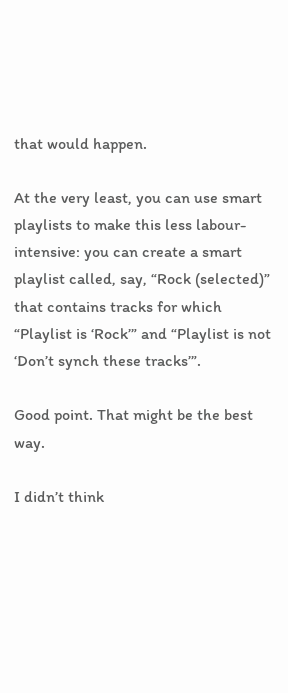that would happen.

At the very least, you can use smart playlists to make this less labour-intensive: you can create a smart playlist called, say, “Rock (selected)” that contains tracks for which “Playlist is ‘Rock’” and “Playlist is not ‘Don’t synch these tracks’”.

Good point. That might be the best way.

I didn’t think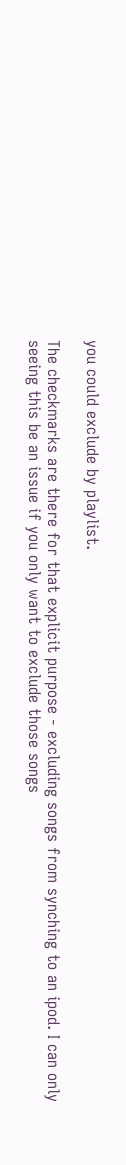you could exclude by playlist.

The checkmarks are there for that explicit purpose - excluding songs from synching to an ipod. I can only seeing this be an issue if you only want to exclude those songs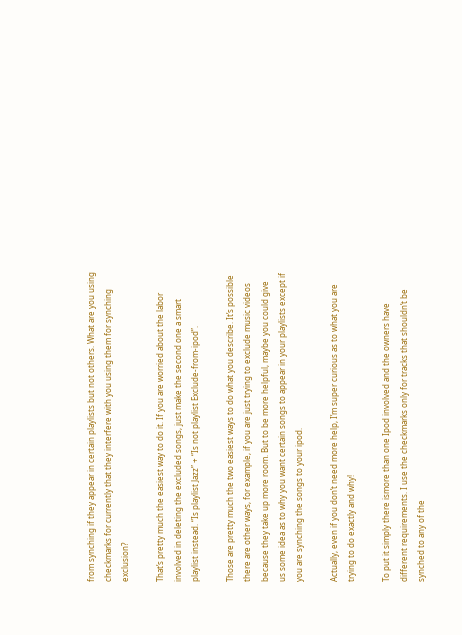from synching if they appear in certain playlists but not others. What are you using checkmarks for currently that they interfere with you using them for synching exclusion?

That’s pretty much the easiest way to do it. If you are worried about the labor involved in deleting the excluded songs, just make the second one a smart playlist instead. “Is playlist Jazz” + “Is not playlist Exclude-from-ipod”.

Those are pretty much the two easiest ways to do what you describe. It’s possible there are other ways, for example, if you are just trying to exclude music videos because they take up more room. But to be more helpful, maybe you could give us some idea as to why you want certain songs to appear in your playlists except if you are synching the songs to your ipod.

Actually, even if you don’t need more help, I’m super curious as to what you are trying to do exactly and why!

To put it simply there ismore than one Ipod involved and the owners have different requirements. I use the checkmarks only for tracks that shouldn’t be synched to any of the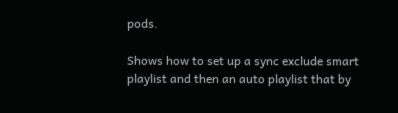pods.

Shows how to set up a sync exclude smart playlist and then an auto playlist that by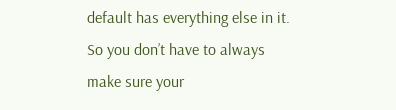default has everything else in it. So you don’t have to always make sure your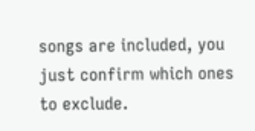songs are included, you just confirm which ones to exclude.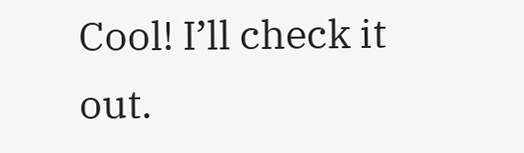Cool! I’ll check it out.